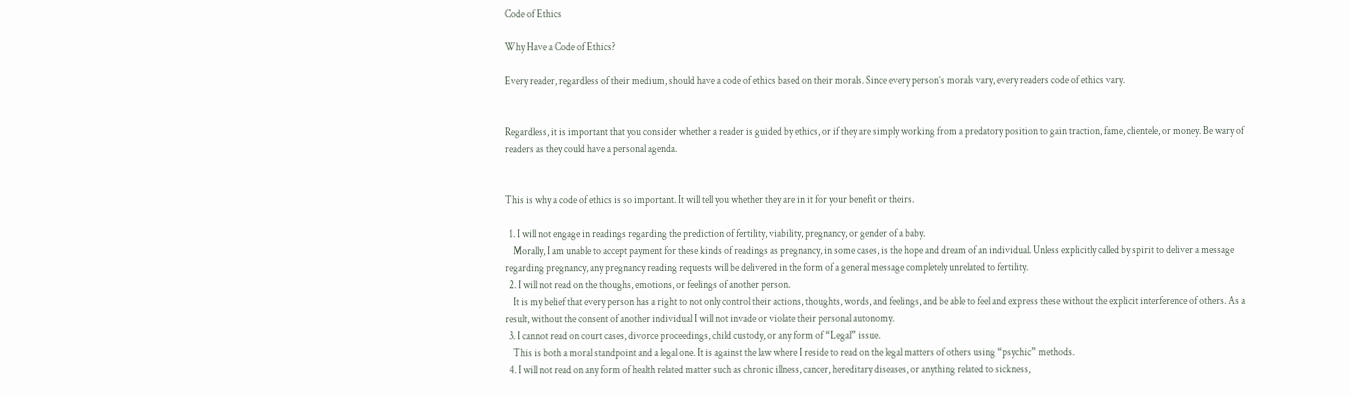Code of Ethics

Why Have a Code of Ethics?

Every reader, regardless of their medium, should have a code of ethics based on their morals. Since every person’s morals vary, every readers code of ethics vary.


Regardless, it is important that you consider whether a reader is guided by ethics, or if they are simply working from a predatory position to gain traction, fame, clientele, or money. Be wary of readers as they could have a personal agenda.


This is why a code of ethics is so important. It will tell you whether they are in it for your benefit or theirs.

  1. I will not engage in readings regarding the prediction of fertility, viability, pregnancy, or gender of a baby.
    Morally, I am unable to accept payment for these kinds of readings as pregnancy, in some cases, is the hope and dream of an individual. Unless explicitly called by spirit to deliver a message regarding pregnancy, any pregnancy reading requests will be delivered in the form of a general message completely unrelated to fertility.
  2. I will not read on the thoughs, emotions, or feelings of another person.
    It is my belief that every person has a right to not only control their actions, thoughts, words, and feelings, and be able to feel and express these without the explicit interference of others. As a result, without the consent of another individual I will not invade or violate their personal autonomy.
  3. I cannot read on court cases, divorce proceedings, child custody, or any form of “Legal” issue.
    This is both a moral standpoint and a legal one. It is against the law where I reside to read on the legal matters of others using “psychic” methods.
  4. I will not read on any form of health related matter such as chronic illness, cancer, hereditary diseases, or anything related to sickness,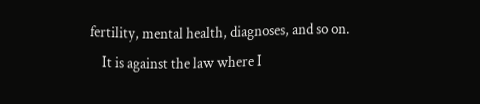fertility, mental health, diagnoses, and so on.
    It is against the law where I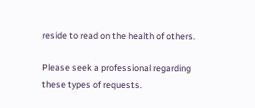reside to read on the health of others.

Please seek a professional regarding these types of requests.